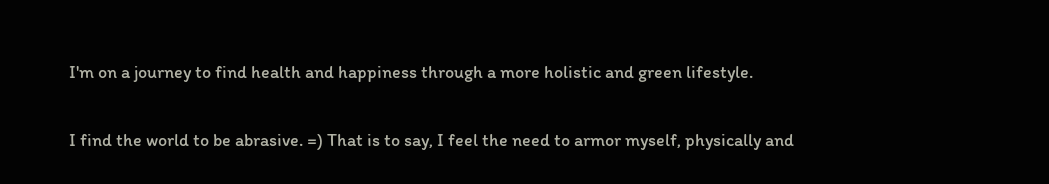I'm on a journey to find health and happiness through a more holistic and green lifestyle.

I find the world to be abrasive. =) That is to say, I feel the need to armor myself, physically and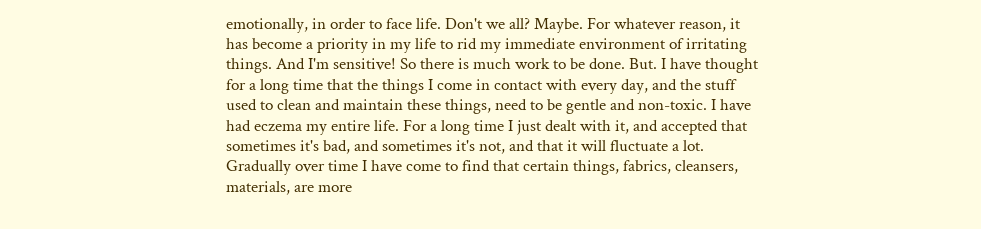emotionally, in order to face life. Don't we all? Maybe. For whatever reason, it has become a priority in my life to rid my immediate environment of irritating things. And I'm sensitive! So there is much work to be done. But. I have thought for a long time that the things I come in contact with every day, and the stuff used to clean and maintain these things, need to be gentle and non-toxic. I have had eczema my entire life. For a long time I just dealt with it, and accepted that sometimes it's bad, and sometimes it's not, and that it will fluctuate a lot. Gradually over time I have come to find that certain things, fabrics, cleansers, materials, are more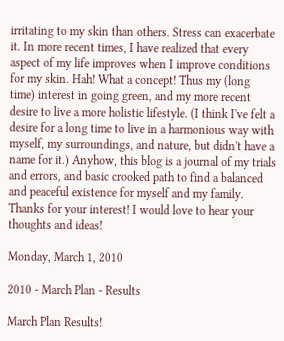irritating to my skin than others. Stress can exacerbate it. In more recent times, I have realized that every aspect of my life improves when I improve conditions for my skin. Hah! What a concept! Thus my (long time) interest in going green, and my more recent desire to live a more holistic lifestyle. (I think I've felt a desire for a long time to live in a harmonious way with myself, my surroundings, and nature, but didn't have a name for it.) Anyhow, this blog is a journal of my trials and errors, and basic crooked path to find a balanced and peaceful existence for myself and my family. Thanks for your interest! I would love to hear your thoughts and ideas!

Monday, March 1, 2010

2010 - March Plan - Results

March Plan Results!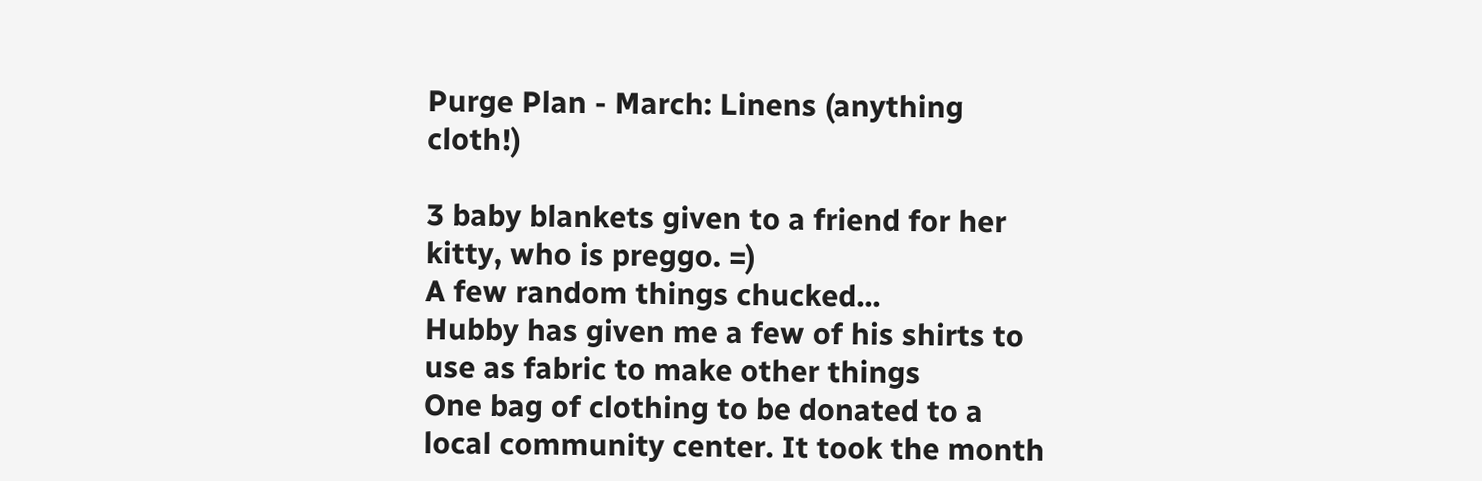Purge Plan - March: Linens (anything cloth!)

3 baby blankets given to a friend for her kitty, who is preggo. =)
A few random things chucked...
Hubby has given me a few of his shirts to use as fabric to make other things
One bag of clothing to be donated to a local community center. It took the month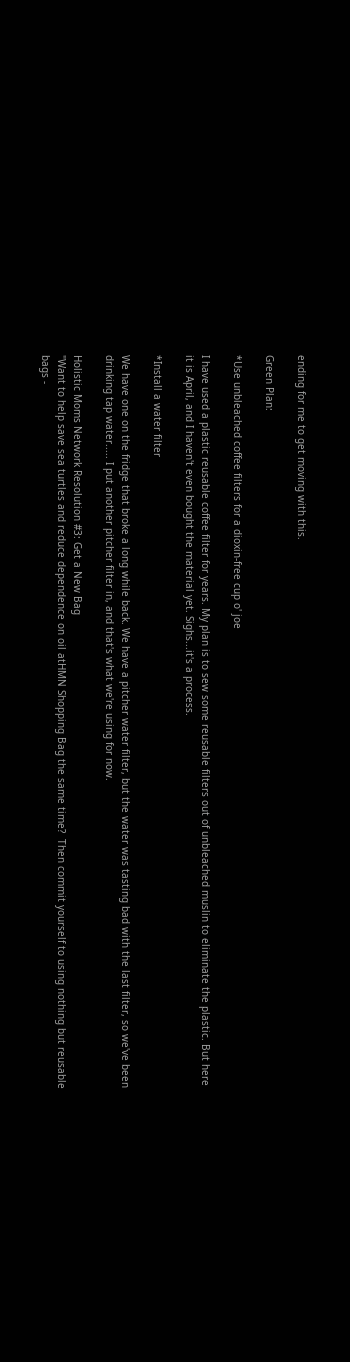ending for me to get moving with this.

Green Plan:

*Use unbleached coffee filters for a dioxin-free cup o' joe

I have used a plastic reusable coffee filter for years. My plan is to sew some reusable filters out of unbleached muslin to eliminate the plastic. But here it is April, and I haven't even bought the material yet. Sighs...it's a process.

*Install a water filter

We have one on the fridge that broke a long while back. We have a pitcher water filter, but the water was tasting bad with the last filter, so we've been drinking tap water..... I put another pitcher filter in, and that's what we're using for now.

Holistic Moms Network Resolution #3: Get a New Bag
"Want to help save sea turtles and reduce dependence on oil atHMN Shopping Bag the same time?  Then commit yourself to using nothing but reusable bags -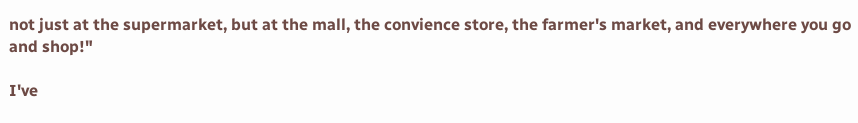not just at the supermarket, but at the mall, the convience store, the farmer's market, and everywhere you go and shop!"

I've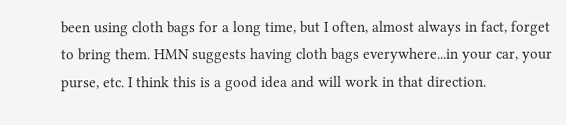been using cloth bags for a long time, but I often, almost always in fact, forget to bring them. HMN suggests having cloth bags everywhere...in your car, your purse, etc. I think this is a good idea and will work in that direction.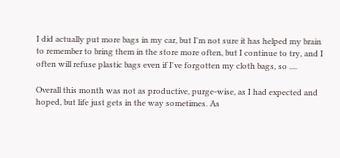I did actually put more bags in my car, but I'm not sure it has helped my brain to remember to bring them in the store more often, but I continue to try, and I often will refuse plastic bags even if I've forgotten my cloth bags, so ....

Overall this month was not as productive, purge-wise, as I had expected and hoped, but life just gets in the way sometimes. As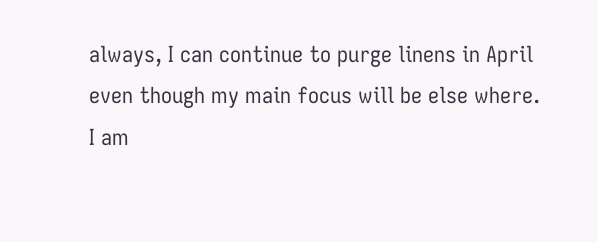always, I can continue to purge linens in April even though my main focus will be else where. I am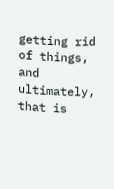getting rid of things, and ultimately, that is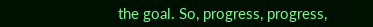the goal. So, progress, progress,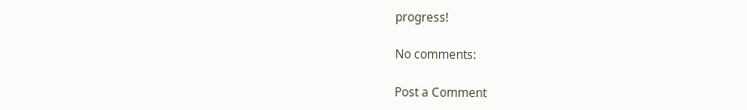progress!

No comments:

Post a Comment